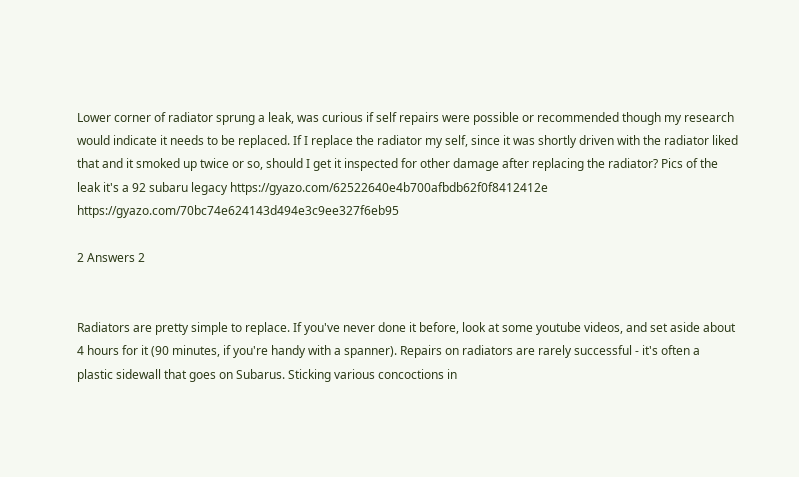Lower corner of radiator sprung a leak, was curious if self repairs were possible or recommended though my research would indicate it needs to be replaced. If I replace the radiator my self, since it was shortly driven with the radiator liked that and it smoked up twice or so, should I get it inspected for other damage after replacing the radiator? Pics of the leak it's a 92 subaru legacy https://gyazo.com/62522640e4b700afbdb62f0f8412412e https://gyazo.com/70bc74e624143d494e3c9ee327f6eb95

2 Answers 2


Radiators are pretty simple to replace. If you've never done it before, look at some youtube videos, and set aside about 4 hours for it (90 minutes, if you're handy with a spanner). Repairs on radiators are rarely successful - it's often a plastic sidewall that goes on Subarus. Sticking various concoctions in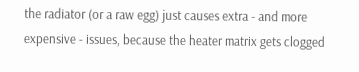the radiator (or a raw egg) just causes extra - and more expensive - issues, because the heater matrix gets clogged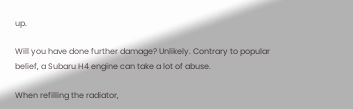up.

Will you have done further damage? Unlikely. Contrary to popular belief, a Subaru H4 engine can take a lot of abuse.

When refilling the radiator,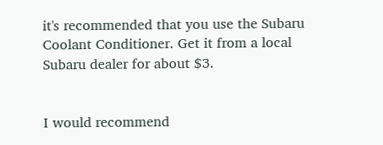it's recommended that you use the Subaru Coolant Conditioner. Get it from a local Subaru dealer for about $3.


I would recommend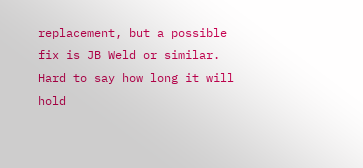replacement, but a possible fix is JB Weld or similar. Hard to say how long it will hold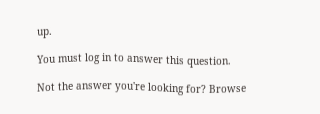up.

You must log in to answer this question.

Not the answer you're looking for? Browse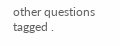other questions tagged .